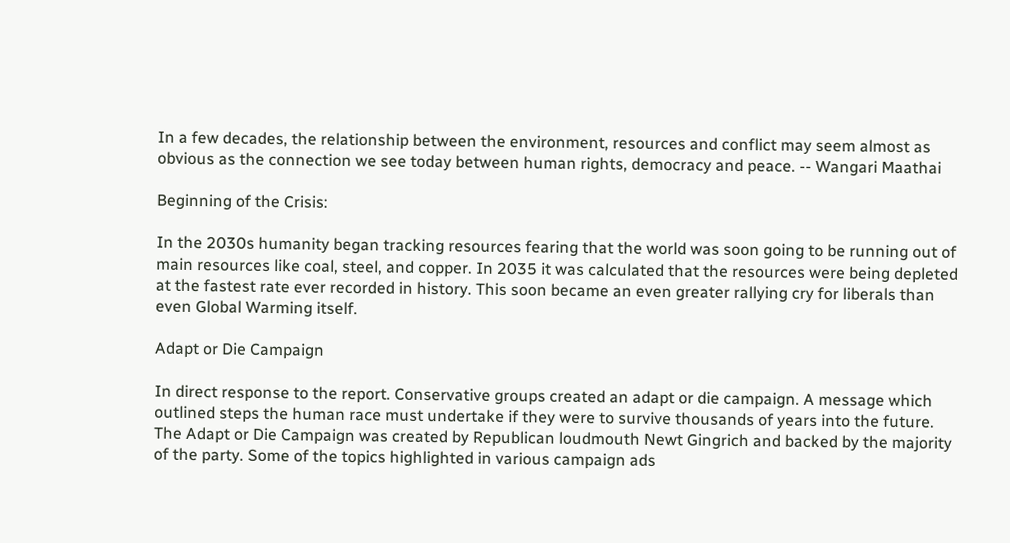In a few decades, the relationship between the environment, resources and conflict may seem almost as obvious as the connection we see today between human rights, democracy and peace. -- Wangari Maathai

Beginning of the Crisis:

In the 2030s humanity began tracking resources fearing that the world was soon going to be running out of main resources like coal, steel, and copper. In 2035 it was calculated that the resources were being depleted at the fastest rate ever recorded in history. This soon became an even greater rallying cry for liberals than even Global Warming itself.

Adapt or Die Campaign

In direct response to the report. Conservative groups created an adapt or die campaign. A message which outlined steps the human race must undertake if they were to survive thousands of years into the future. The Adapt or Die Campaign was created by Republican loudmouth Newt Gingrich and backed by the majority of the party. Some of the topics highlighted in various campaign ads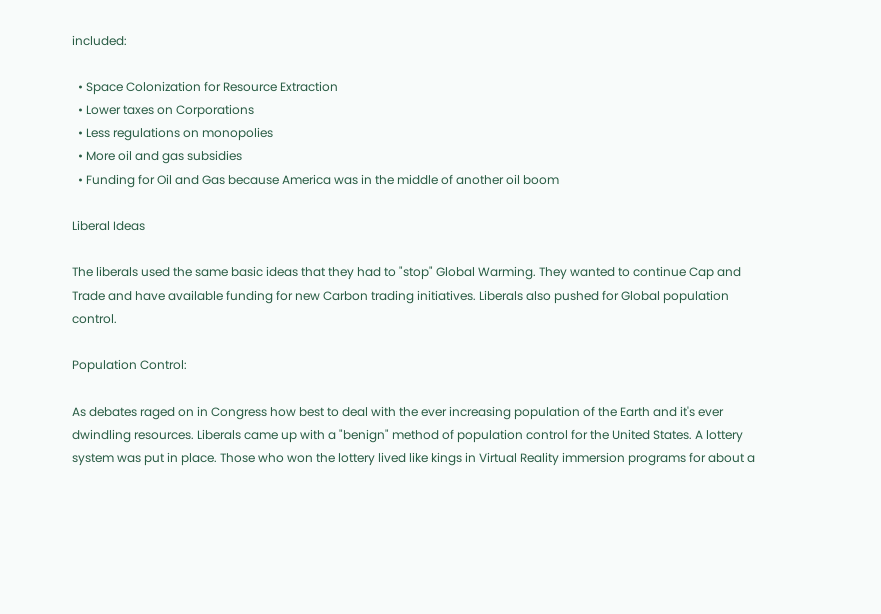included:

  • Space Colonization for Resource Extraction
  • Lower taxes on Corporations
  • Less regulations on monopolies
  • More oil and gas subsidies
  • Funding for Oil and Gas because America was in the middle of another oil boom

Liberal Ideas

The liberals used the same basic ideas that they had to "stop" Global Warming. They wanted to continue Cap and Trade and have available funding for new Carbon trading initiatives. Liberals also pushed for Global population control.

Population Control:

As debates raged on in Congress how best to deal with the ever increasing population of the Earth and it's ever dwindling resources. Liberals came up with a "benign" method of population control for the United States. A lottery system was put in place. Those who won the lottery lived like kings in Virtual Reality immersion programs for about a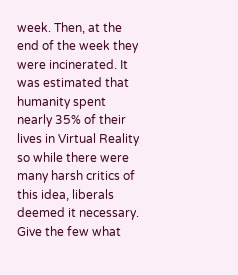week. Then, at the end of the week they were incinerated. It was estimated that humanity spent nearly 35% of their lives in Virtual Reality so while there were many harsh critics of this idea, liberals deemed it necessary. Give the few what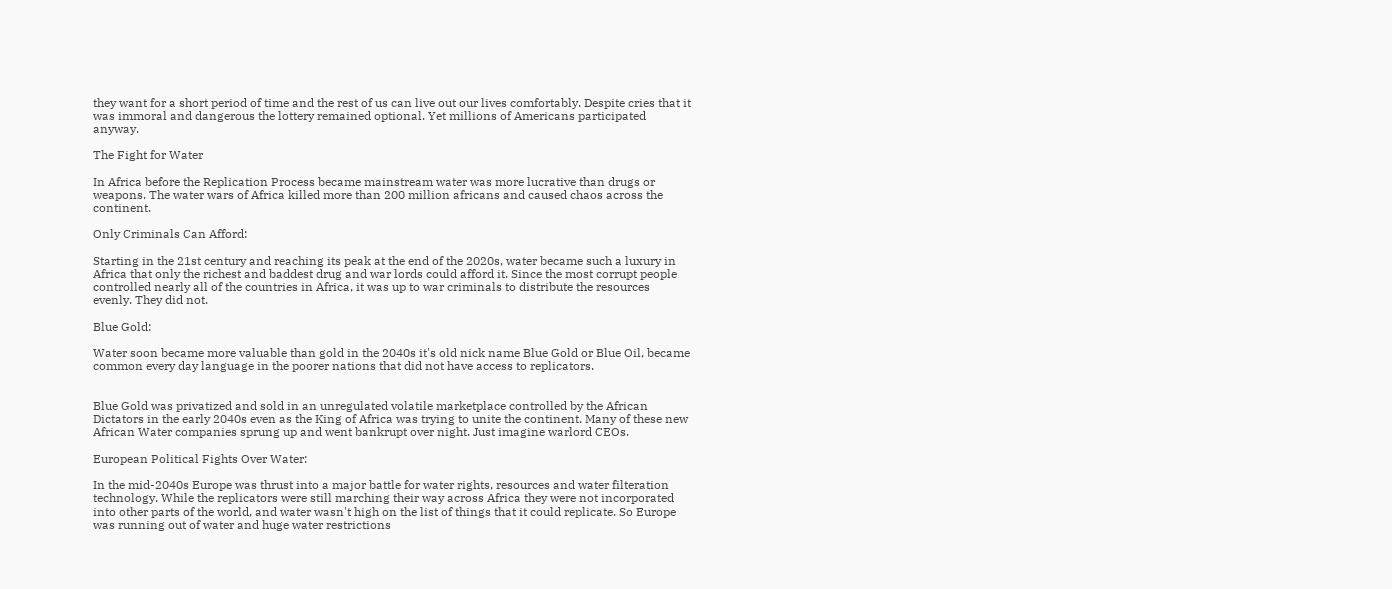they want for a short period of time and the rest of us can live out our lives comfortably. Despite cries that it was immoral and dangerous the lottery remained optional. Yet millions of Americans participated anyway.

The Fight for Water

In Africa before the Replication Process became mainstream water was more lucrative than drugs or weapons. The water wars of Africa killed more than 200 million africans and caused chaos across the continent.

Only Criminals Can Afford:

Starting in the 21st century and reaching its peak at the end of the 2020s, water became such a luxury in Africa that only the richest and baddest drug and war lords could afford it. Since the most corrupt people controlled nearly all of the countries in Africa, it was up to war criminals to distribute the resources evenly. They did not.

Blue Gold:

Water soon became more valuable than gold in the 2040s it's old nick name Blue Gold or Blue Oil, became common every day language in the poorer nations that did not have access to replicators.


Blue Gold was privatized and sold in an unregulated volatile marketplace controlled by the African Dictators in the early 2040s even as the King of Africa was trying to unite the continent. Many of these new African Water companies sprung up and went bankrupt over night. Just imagine warlord CEOs.

European Political Fights Over Water:

In the mid-2040s Europe was thrust into a major battle for water rights, resources and water filteration technology. While the replicators were still marching their way across Africa they were not incorporated into other parts of the world, and water wasn't high on the list of things that it could replicate. So Europe was running out of water and huge water restrictions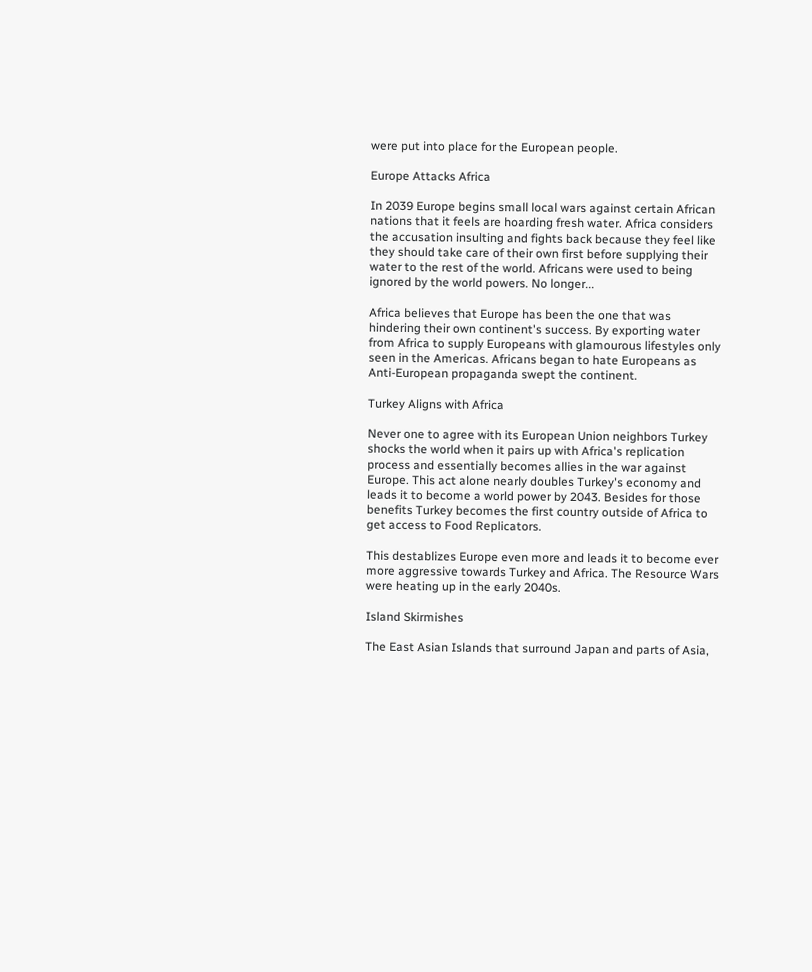were put into place for the European people.

Europe Attacks Africa

In 2039 Europe begins small local wars against certain African nations that it feels are hoarding fresh water. Africa considers the accusation insulting and fights back because they feel like they should take care of their own first before supplying their water to the rest of the world. Africans were used to being ignored by the world powers. No longer...

Africa believes that Europe has been the one that was hindering their own continent's success. By exporting water from Africa to supply Europeans with glamourous lifestyles only seen in the Americas. Africans began to hate Europeans as Anti-European propaganda swept the continent.

Turkey Aligns with Africa

Never one to agree with its European Union neighbors Turkey shocks the world when it pairs up with Africa's replication process and essentially becomes allies in the war against Europe. This act alone nearly doubles Turkey's economy and leads it to become a world power by 2043. Besides for those benefits Turkey becomes the first country outside of Africa to get access to Food Replicators.

This destablizes Europe even more and leads it to become ever more aggressive towards Turkey and Africa. The Resource Wars were heating up in the early 2040s.

Island Skirmishes

The East Asian Islands that surround Japan and parts of Asia,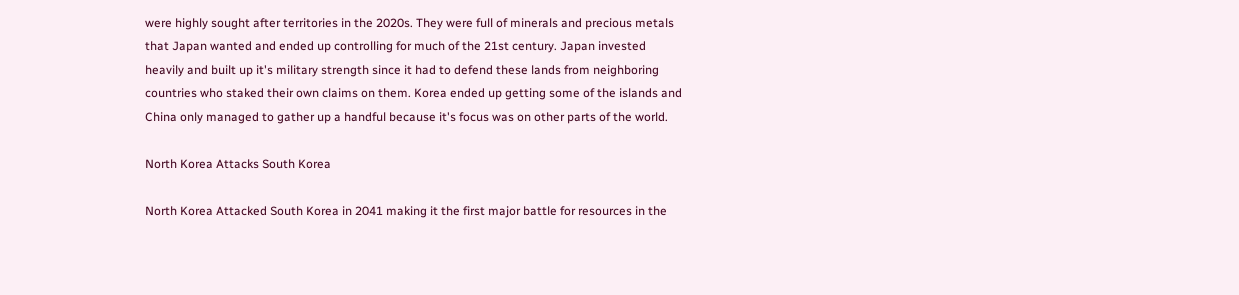were highly sought after territories in the 2020s. They were full of minerals and precious metals that Japan wanted and ended up controlling for much of the 21st century. Japan invested heavily and built up it's military strength since it had to defend these lands from neighboring countries who staked their own claims on them. Korea ended up getting some of the islands and China only managed to gather up a handful because it's focus was on other parts of the world.

North Korea Attacks South Korea

North Korea Attacked South Korea in 2041 making it the first major battle for resources in the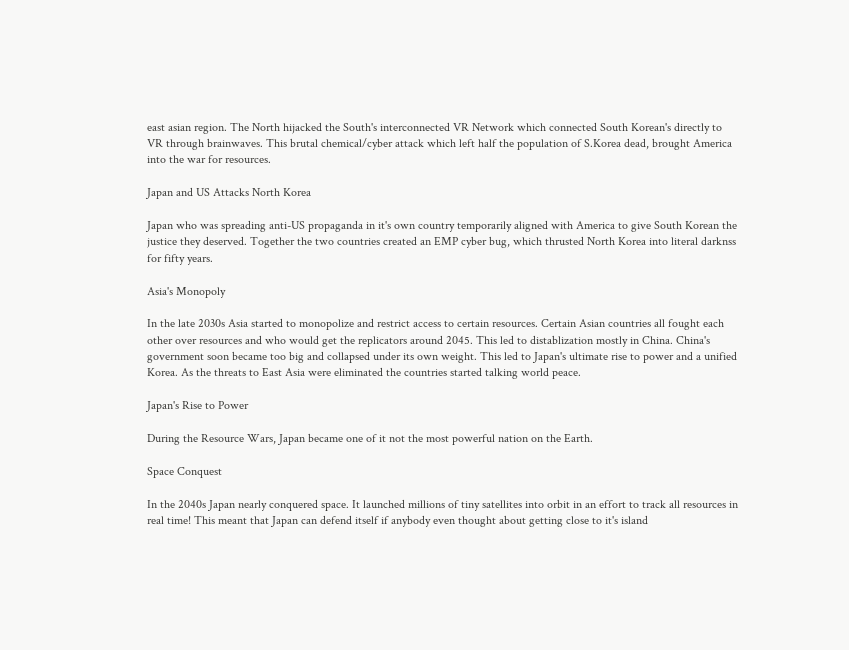east asian region. The North hijacked the South's interconnected VR Network which connected South Korean's directly to VR through brainwaves. This brutal chemical/cyber attack which left half the population of S.Korea dead, brought America into the war for resources.

Japan and US Attacks North Korea

Japan who was spreading anti-US propaganda in it's own country temporarily aligned with America to give South Korean the justice they deserved. Together the two countries created an EMP cyber bug, which thrusted North Korea into literal darknss for fifty years.

Asia's Monopoly

In the late 2030s Asia started to monopolize and restrict access to certain resources. Certain Asian countries all fought each other over resources and who would get the replicators around 2045. This led to distablization mostly in China. China's government soon became too big and collapsed under its own weight. This led to Japan's ultimate rise to power and a unified Korea. As the threats to East Asia were eliminated the countries started talking world peace.

Japan's Rise to Power

During the Resource Wars, Japan became one of it not the most powerful nation on the Earth.

Space Conquest

In the 2040s Japan nearly conquered space. It launched millions of tiny satellites into orbit in an effort to track all resources in real time! This meant that Japan can defend itself if anybody even thought about getting close to it's island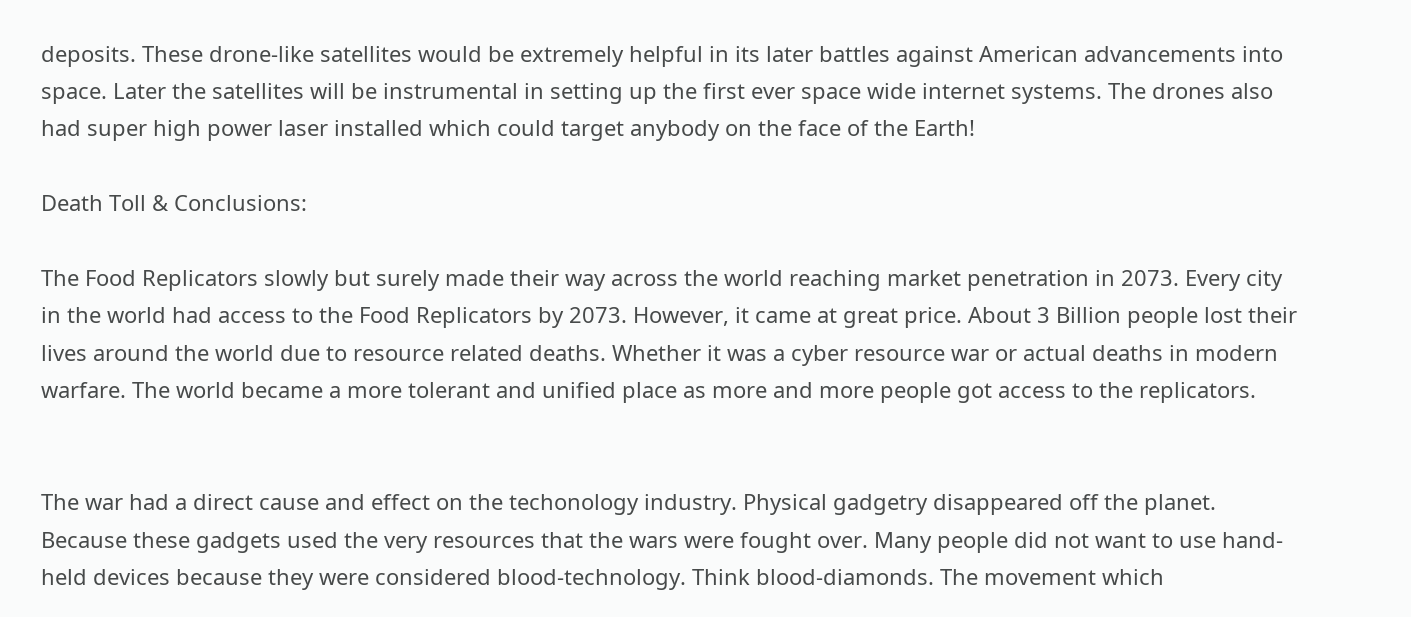deposits. These drone-like satellites would be extremely helpful in its later battles against American advancements into space. Later the satellites will be instrumental in setting up the first ever space wide internet systems. The drones also had super high power laser installed which could target anybody on the face of the Earth!

Death Toll & Conclusions:

The Food Replicators slowly but surely made their way across the world reaching market penetration in 2073. Every city in the world had access to the Food Replicators by 2073. However, it came at great price. About 3 Billion people lost their lives around the world due to resource related deaths. Whether it was a cyber resource war or actual deaths in modern warfare. The world became a more tolerant and unified place as more and more people got access to the replicators.


The war had a direct cause and effect on the techonology industry. Physical gadgetry disappeared off the planet. Because these gadgets used the very resources that the wars were fought over. Many people did not want to use hand-held devices because they were considered blood-technology. Think blood-diamonds. The movement which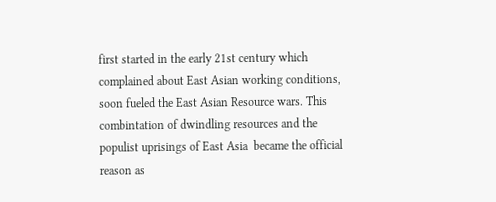first started in the early 21st century which complained about East Asian working conditions, soon fueled the East Asian Resource wars. This combintation of dwindling resources and the populist uprisings of East Asia  became the official reason as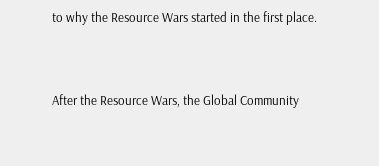to why the Resource Wars started in the first place.


After the Resource Wars, the Global Community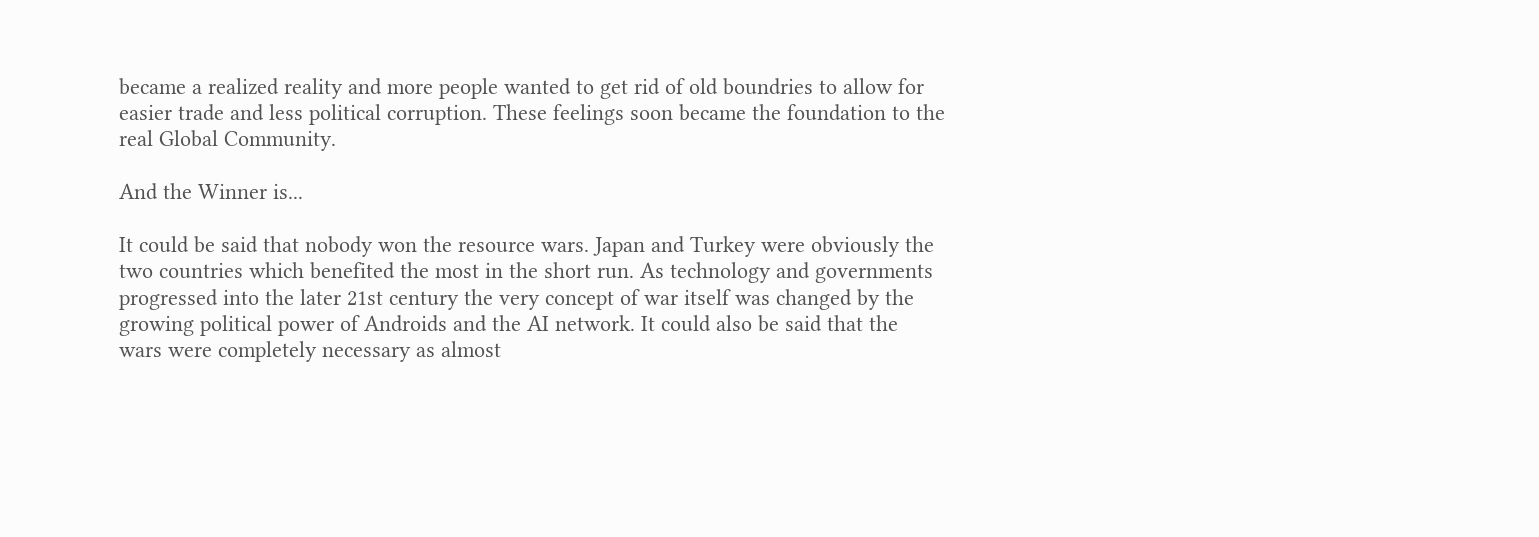became a realized reality and more people wanted to get rid of old boundries to allow for easier trade and less political corruption. These feelings soon became the foundation to the real Global Community.

And the Winner is...

It could be said that nobody won the resource wars. Japan and Turkey were obviously the two countries which benefited the most in the short run. As technology and governments progressed into the later 21st century the very concept of war itself was changed by the growing political power of Androids and the AI network. It could also be said that the wars were completely necessary as almost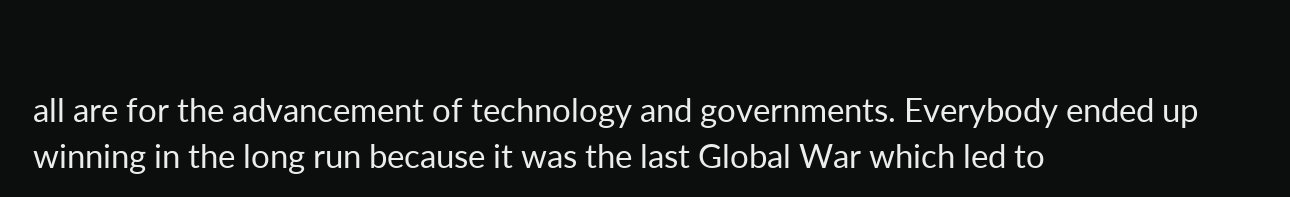all are for the advancement of technology and governments. Everybody ended up winning in the long run because it was the last Global War which led to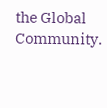the Global Community.